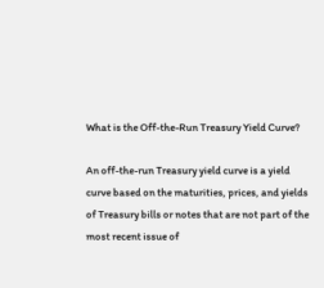What is the Off-the-Run Treasury Yield Curve?

An off-the-run Treasury yield curve is a yield curve based on the maturities, prices, and yields of Treasury bills or notes that are not part of the most recent issue of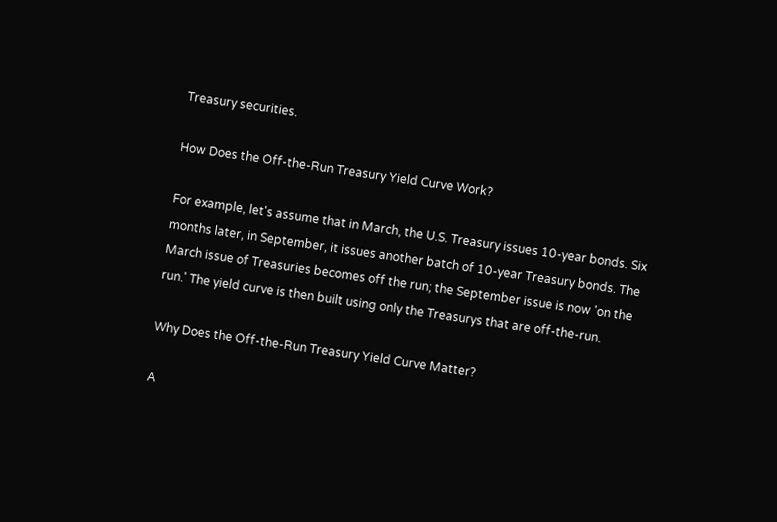Treasury securities.

How Does the Off-the-Run Treasury Yield Curve Work?

For example, let's assume that in March, the U.S. Treasury issues 10-year bonds. Six months later, in September, it issues another batch of 10-year Treasury bonds. The March issue of Treasuries becomes off the run; the September issue is now 'on the run.' The yield curve is then built using only the Treasurys that are off-the-run.

Why Does the Off-the-Run Treasury Yield Curve Matter?

A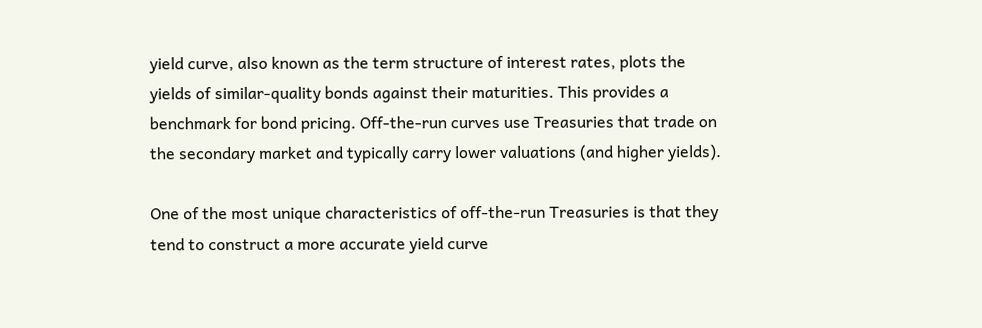yield curve, also known as the term structure of interest rates, plots the yields of similar-quality bonds against their maturities. This provides a benchmark for bond pricing. Off-the-run curves use Treasuries that trade on the secondary market and typically carry lower valuations (and higher yields).

One of the most unique characteristics of off-the-run Treasuries is that they tend to construct a more accurate yield curve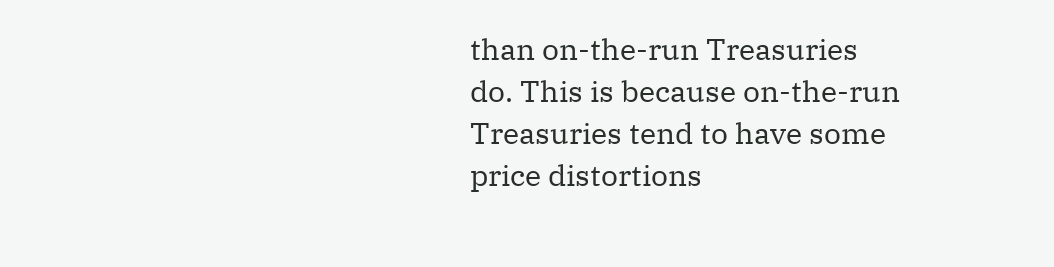than on-the-run Treasuries do. This is because on-the-run Treasuries tend to have some price distortions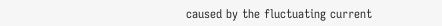caused by the fluctuating current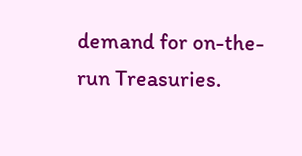demand for on-the-run Treasuries.